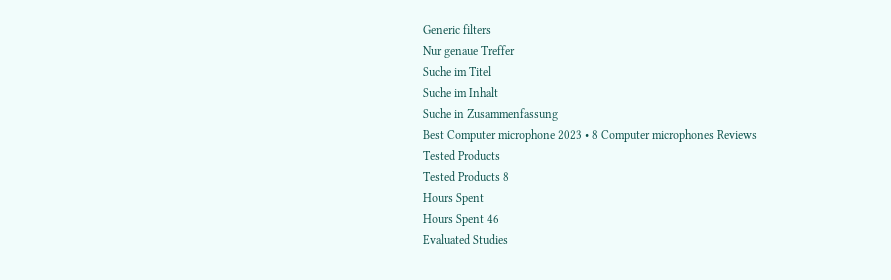Generic filters
Nur genaue Treffer
Suche im Titel
Suche im Inhalt
Suche in Zusammenfassung
Best Computer microphone 2023 • 8 Computer microphones Reviews
Tested Products
Tested Products 8
Hours Spent
Hours Spent 46
Evaluated Studies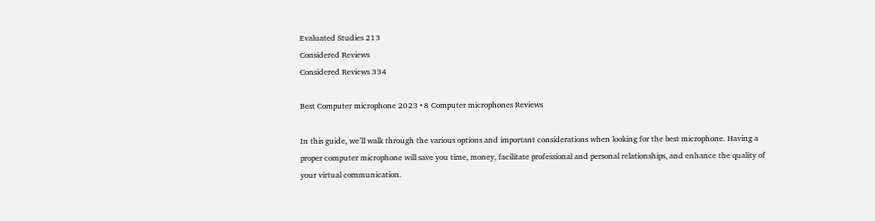Evaluated Studies 213
Considered Reviews
Considered Reviews 334

Best Computer microphone 2023 • 8 Computer microphones Reviews

In this guide, we’ll walk through the various options and important considerations when looking for the best microphone. Having a proper computer microphone will save you time, money, facilitate professional and personal relationships, and enhance the quality of your virtual communication.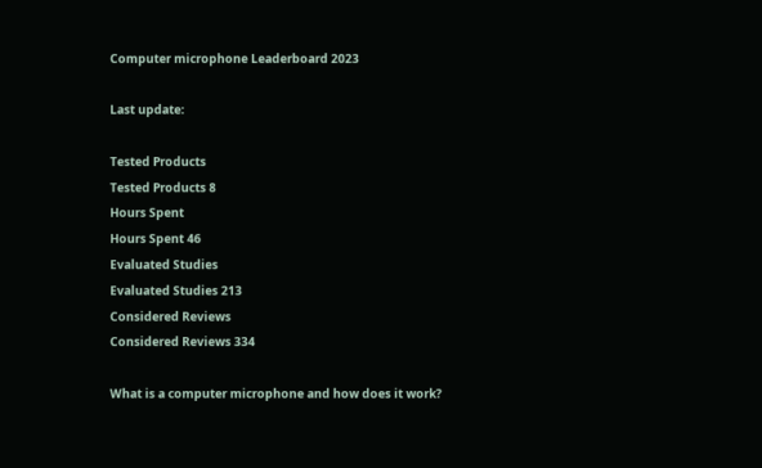Computer microphone Leaderboard 2023

Last update:

Tested Products
Tested Products 8
Hours Spent
Hours Spent 46
Evaluated Studies
Evaluated Studies 213
Considered Reviews
Considered Reviews 334

What is a computer microphone and how does it work?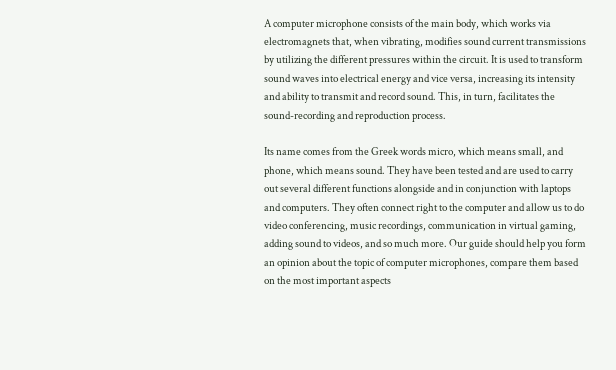A computer microphone consists of the main body, which works via electromagnets that, when vibrating, modifies sound current transmissions by utilizing the different pressures within the circuit. It is used to transform sound waves into electrical energy and vice versa, increasing its intensity and ability to transmit and record sound. This, in turn, facilitates the sound-recording and reproduction process.

Its name comes from the Greek words micro, which means small, and phone, which means sound. They have been tested and are used to carry out several different functions alongside and in conjunction with laptops and computers. They often connect right to the computer and allow us to do video conferencing, music recordings, communication in virtual gaming, adding sound to videos, and so much more. Our guide should help you form an opinion about the topic of computer microphones, compare them based on the most important aspects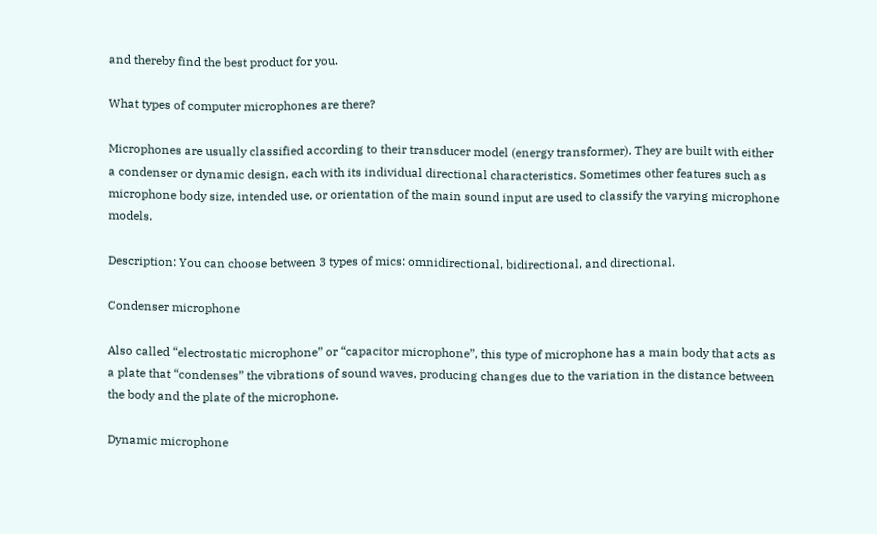and thereby find the best product for you.

What types of computer microphones are there?

Microphones are usually classified according to their transducer model (energy transformer). They are built with either a condenser or dynamic design, each with its individual directional characteristics. Sometimes other features such as microphone body size, intended use, or orientation of the main sound input are used to classify the varying microphone models.

Description: You can choose between 3 types of mics: omnidirectional, bidirectional, and directional.

Condenser microphone

Also called “electrostatic microphone” or “capacitor microphone”, this type of microphone has a main body that acts as a plate that “condenses” the vibrations of sound waves, producing changes due to the variation in the distance between the body and the plate of the microphone.

Dynamic microphone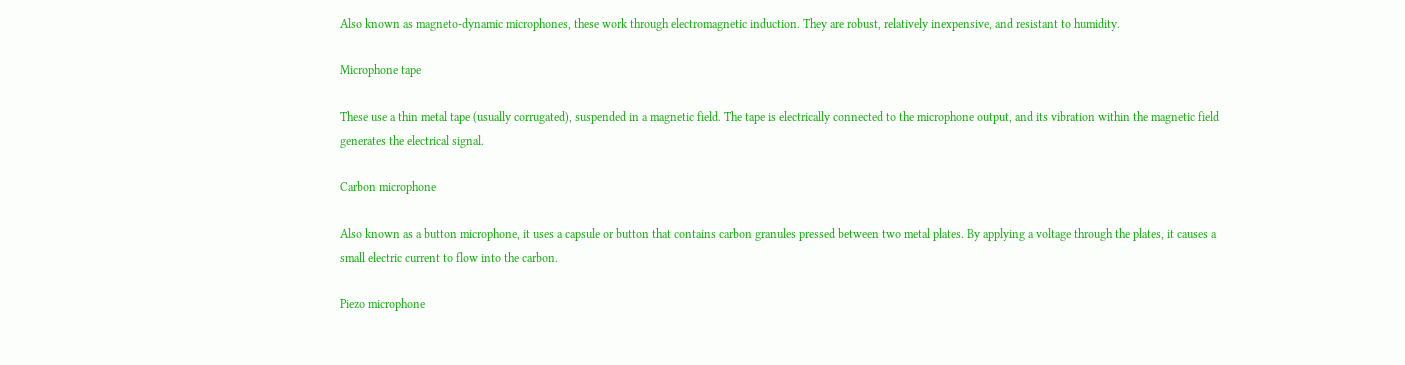Also known as magneto-dynamic microphones, these work through electromagnetic induction. They are robust, relatively inexpensive, and resistant to humidity.

Microphone tape

These use a thin metal tape (usually corrugated), suspended in a magnetic field. The tape is electrically connected to the microphone output, and its vibration within the magnetic field generates the electrical signal.

Carbon microphone

Also known as a button microphone, it uses a capsule or button that contains carbon granules pressed between two metal plates. By applying a voltage through the plates, it causes a small electric current to flow into the carbon.

Piezo microphone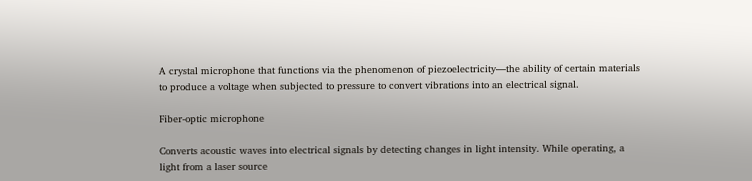A crystal microphone that functions via the phenomenon of piezoelectricity—the ability of certain materials to produce a voltage when subjected to pressure to convert vibrations into an electrical signal.

Fiber-optic microphone

Converts acoustic waves into electrical signals by detecting changes in light intensity. While operating, a light from a laser source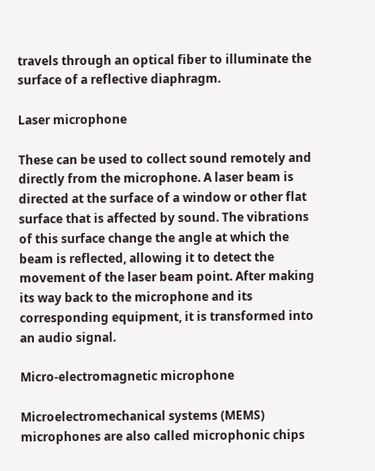travels through an optical fiber to illuminate the surface of a reflective diaphragm.

Laser microphone

These can be used to collect sound remotely and directly from the microphone. A laser beam is directed at the surface of a window or other flat surface that is affected by sound. The vibrations of this surface change the angle at which the beam is reflected, allowing it to detect the movement of the laser beam point. After making its way back to the microphone and its corresponding equipment, it is transformed into an audio signal.

Micro-electromagnetic microphone

Microelectromechanical systems (MEMS) microphones are also called microphonic chips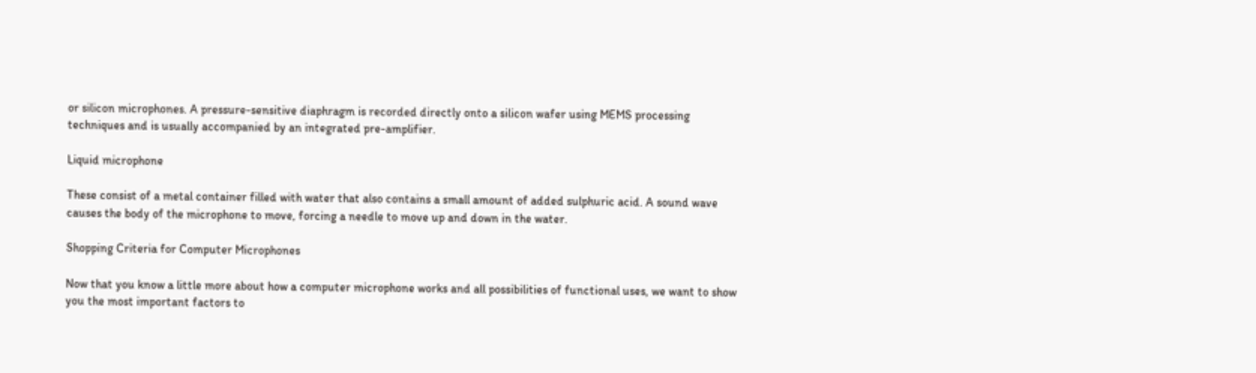or silicon microphones. A pressure-sensitive diaphragm is recorded directly onto a silicon wafer using MEMS processing techniques and is usually accompanied by an integrated pre-amplifier.

Liquid microphone

These consist of a metal container filled with water that also contains a small amount of added sulphuric acid. A sound wave causes the body of the microphone to move, forcing a needle to move up and down in the water.

Shopping Criteria for Computer Microphones

Now that you know a little more about how a computer microphone works and all possibilities of functional uses, we want to show you the most important factors to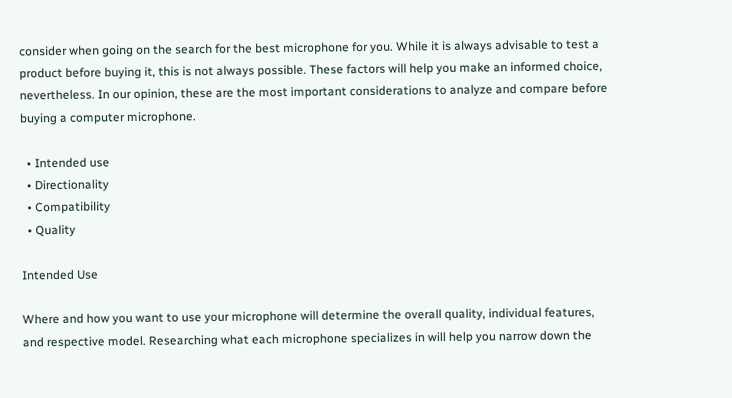consider when going on the search for the best microphone for you. While it is always advisable to test a product before buying it, this is not always possible. These factors will help you make an informed choice, nevertheless. In our opinion, these are the most important considerations to analyze and compare before buying a computer microphone.

  • Intended use
  • Directionality
  • Compatibility
  • Quality

Intended Use

Where and how you want to use your microphone will determine the overall quality, individual features, and respective model. Researching what each microphone specializes in will help you narrow down the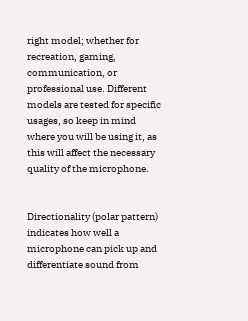right model; whether for recreation, gaming, communication, or professional use. Different models are tested for specific usages, so keep in mind where you will be using it, as this will affect the necessary quality of the microphone.


Directionality (polar pattern) indicates how well a microphone can pick up and differentiate sound from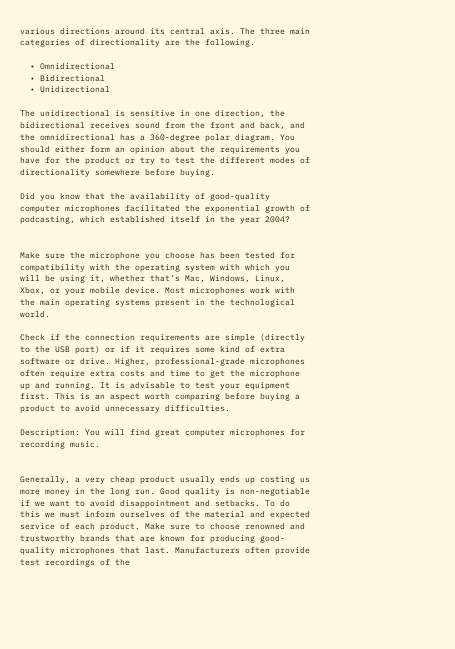various directions around its central axis. The three main categories of directionality are the following.

  • Omnidirectional
  • Bidirectional
  • Unidirectional

The unidirectional is sensitive in one direction, the bidirectional receives sound from the front and back, and the omnidirectional has a 360-degree polar diagram. You should either form an opinion about the requirements you have for the product or try to test the different modes of directionality somewhere before buying.

Did you know that the availability of good-quality computer microphones facilitated the exponential growth of podcasting, which established itself in the year 2004?


Make sure the microphone you choose has been tested for compatibility with the operating system with which you will be using it, whether that’s Mac, Windows, Linux, Xbox, or your mobile device. Most microphones work with the main operating systems present in the technological world.

Check if the connection requirements are simple (directly to the USB port) or if it requires some kind of extra software or drive. Higher, professional-grade microphones often require extra costs and time to get the microphone up and running. It is advisable to test your equipment first. This is an aspect worth comparing before buying a product to avoid unnecessary difficulties.

Description: You will find great computer microphones for recording music.


Generally, a very cheap product usually ends up costing us more money in the long run. Good quality is non-negotiable if we want to avoid disappointment and setbacks. To do this we must inform ourselves of the material and expected service of each product. Make sure to choose renowned and trustworthy brands that are known for producing good-quality microphones that last. Manufacturers often provide test recordings of the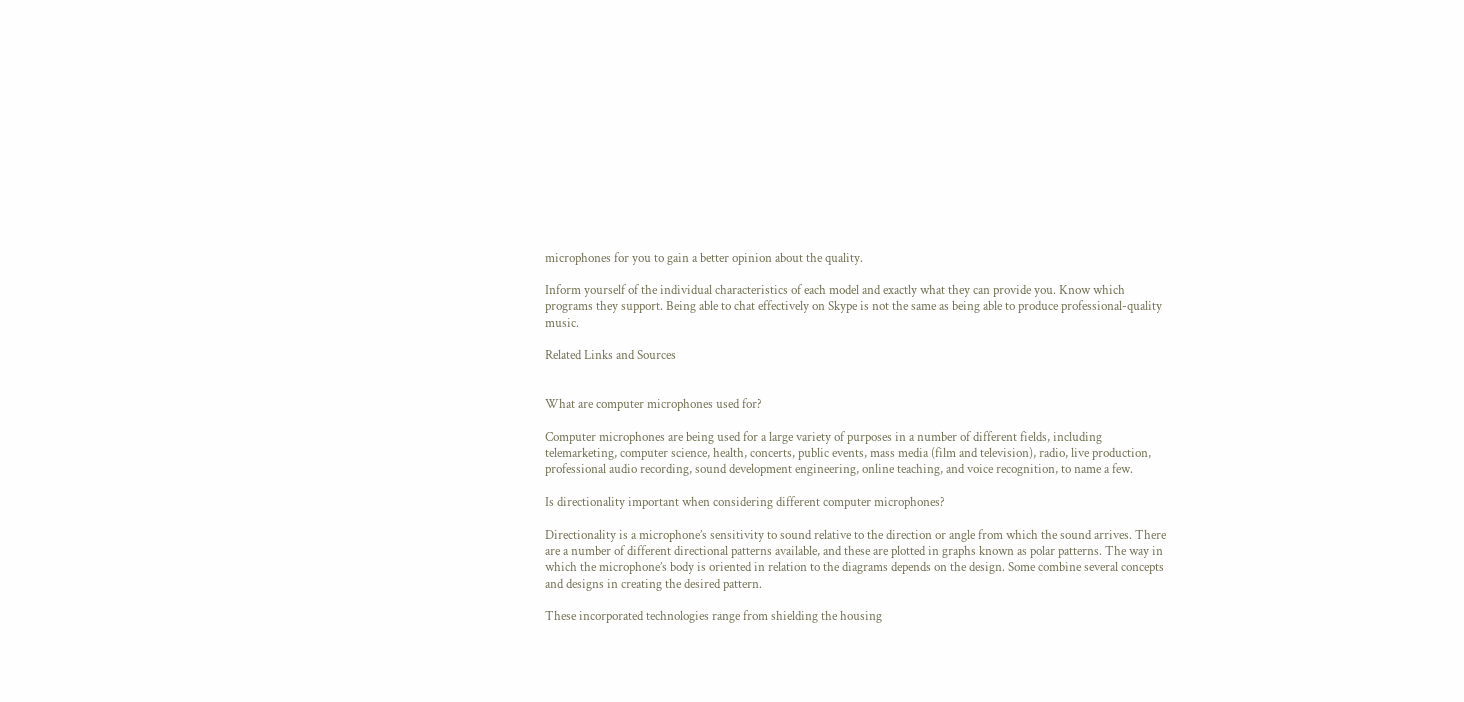microphones for you to gain a better opinion about the quality.

Inform yourself of the individual characteristics of each model and exactly what they can provide you. Know which programs they support. Being able to chat effectively on Skype is not the same as being able to produce professional-quality music.

Related Links and Sources


What are computer microphones used for?

Computer microphones are being used for a large variety of purposes in a number of different fields, including telemarketing, computer science, health, concerts, public events, mass media (film and television), radio, live production, professional audio recording, sound development engineering, online teaching, and voice recognition, to name a few.

Is directionality important when considering different computer microphones?

Directionality is a microphone’s sensitivity to sound relative to the direction or angle from which the sound arrives. There are a number of different directional patterns available, and these are plotted in graphs known as polar patterns. The way in which the microphone’s body is oriented in relation to the diagrams depends on the design. Some combine several concepts and designs in creating the desired pattern.

These incorporated technologies range from shielding the housing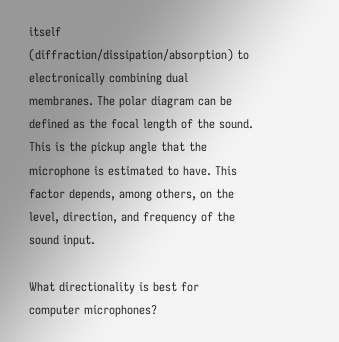itself (diffraction/dissipation/absorption) to electronically combining dual membranes. The polar diagram can be defined as the focal length of the sound. This is the pickup angle that the microphone is estimated to have. This factor depends, among others, on the level, direction, and frequency of the sound input.

What directionality is best for computer microphones?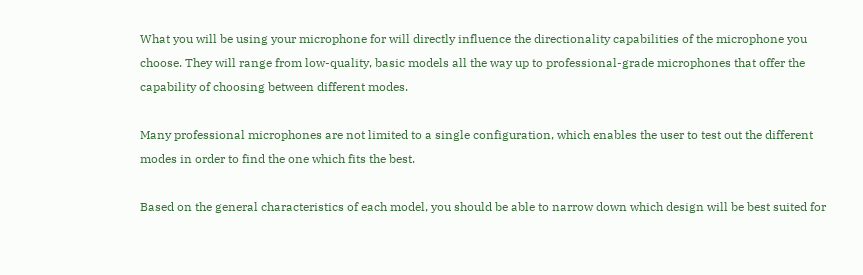What you will be using your microphone for will directly influence the directionality capabilities of the microphone you choose. They will range from low-quality, basic models all the way up to professional-grade microphones that offer the capability of choosing between different modes.

Many professional microphones are not limited to a single configuration, which enables the user to test out the different modes in order to find the one which fits the best.

Based on the general characteristics of each model, you should be able to narrow down which design will be best suited for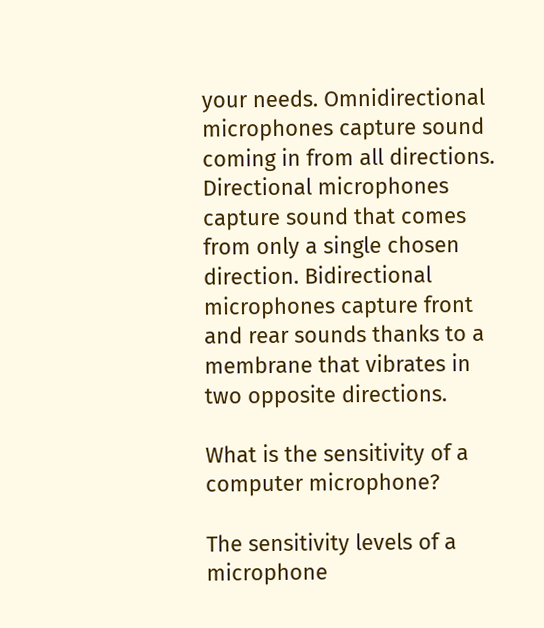your needs. Omnidirectional microphones capture sound coming in from all directions. Directional microphones capture sound that comes from only a single chosen direction. Bidirectional microphones capture front and rear sounds thanks to a membrane that vibrates in two opposite directions.

What is the sensitivity of a computer microphone?

The sensitivity levels of a microphone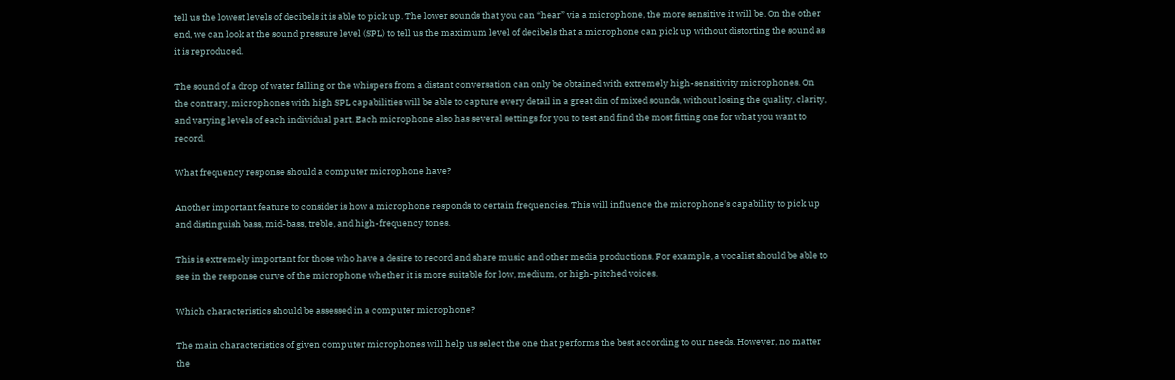tell us the lowest levels of decibels it is able to pick up. The lower sounds that you can “hear” via a microphone, the more sensitive it will be. On the other end, we can look at the sound pressure level (SPL) to tell us the maximum level of decibels that a microphone can pick up without distorting the sound as it is reproduced.

The sound of a drop of water falling or the whispers from a distant conversation can only be obtained with extremely high-sensitivity microphones. On the contrary, microphones with high SPL capabilities will be able to capture every detail in a great din of mixed sounds, without losing the quality, clarity, and varying levels of each individual part. Each microphone also has several settings for you to test and find the most fitting one for what you want to record.

What frequency response should a computer microphone have?

Another important feature to consider is how a microphone responds to certain frequencies. This will influence the microphone's capability to pick up and distinguish bass, mid-bass, treble, and high-frequency tones.

This is extremely important for those who have a desire to record and share music and other media productions. For example, a vocalist should be able to see in the response curve of the microphone whether it is more suitable for low, medium, or high-pitched voices.

Which characteristics should be assessed in a computer microphone?

The main characteristics of given computer microphones will help us select the one that performs the best according to our needs. However, no matter the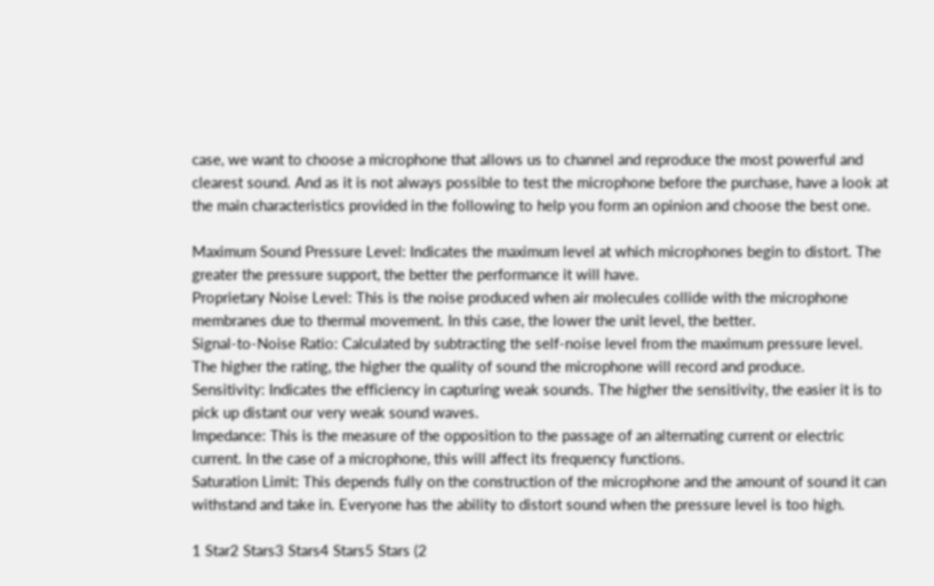case, we want to choose a microphone that allows us to channel and reproduce the most powerful and clearest sound. And as it is not always possible to test the microphone before the purchase, have a look at the main characteristics provided in the following to help you form an opinion and choose the best one.

Maximum Sound Pressure Level: Indicates the maximum level at which microphones begin to distort. The greater the pressure support, the better the performance it will have.
Proprietary Noise Level: This is the noise produced when air molecules collide with the microphone membranes due to thermal movement. In this case, the lower the unit level, the better.
Signal-to-Noise Ratio: Calculated by subtracting the self-noise level from the maximum pressure level. The higher the rating, the higher the quality of sound the microphone will record and produce.
Sensitivity: Indicates the efficiency in capturing weak sounds. The higher the sensitivity, the easier it is to pick up distant our very weak sound waves.
Impedance: This is the measure of the opposition to the passage of an alternating current or electric current. In the case of a microphone, this will affect its frequency functions.
Saturation Limit: This depends fully on the construction of the microphone and the amount of sound it can withstand and take in. Everyone has the ability to distort sound when the pressure level is too high.

1 Star2 Stars3 Stars4 Stars5 Stars (2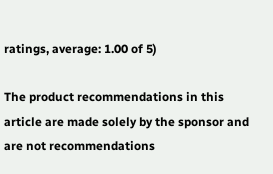ratings, average: 1.00 of 5)

The product recommendations in this article are made solely by the sponsor and are not recommendations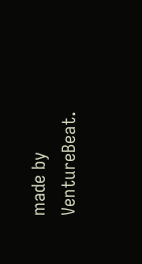made by VentureBeat.